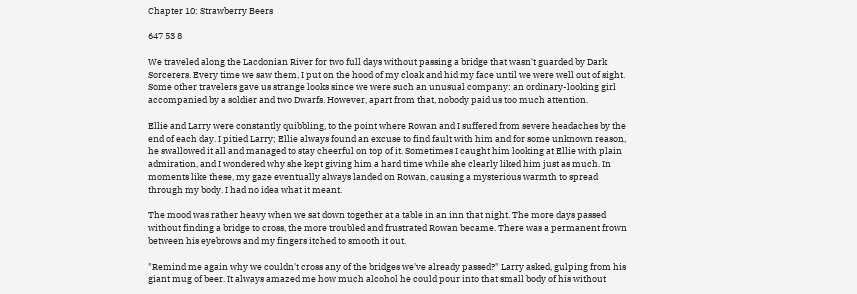Chapter 10: Strawberry Beers

647 53 8

We traveled along the Lacdonian River for two full days without passing a bridge that wasn't guarded by Dark Sorcerers. Every time we saw them, I put on the hood of my cloak and hid my face until we were well out of sight. Some other travelers gave us strange looks since we were such an unusual company: an ordinary-looking girl accompanied by a soldier and two Dwarfs. However, apart from that, nobody paid us too much attention.

Ellie and Larry were constantly quibbling, to the point where Rowan and I suffered from severe headaches by the end of each day. I pitied Larry; Ellie always found an excuse to find fault with him and for some unknown reason, he swallowed it all and managed to stay cheerful on top of it. Sometimes I caught him looking at Ellie with plain admiration, and I wondered why she kept giving him a hard time while she clearly liked him just as much. In moments like these, my gaze eventually always landed on Rowan, causing a mysterious warmth to spread through my body. I had no idea what it meant.

The mood was rather heavy when we sat down together at a table in an inn that night. The more days passed without finding a bridge to cross, the more troubled and frustrated Rowan became. There was a permanent frown between his eyebrows and my fingers itched to smooth it out.

"Remind me again why we couldn't cross any of the bridges we've already passed?" Larry asked, gulping from his giant mug of beer. It always amazed me how much alcohol he could pour into that small body of his without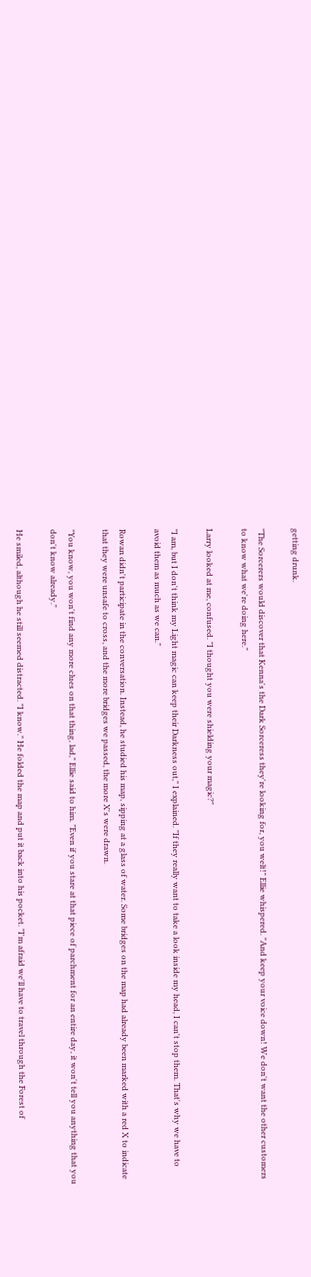getting drunk.

"The Sorcerers would discover that Kenna's the Dark Sorceress they're looking for, you welt!" Ellie whispered. "And keep your voice down! We don't want the other customers to know what we're doing here."

Larry looked at me, confused. "I thought you were shielding your magic?"

"I am, but I don't think my Light magic can keep their Darkness out," I explained. "If they really want to take a look inside my head, I can't stop them. That's why we have to avoid them as much as we can."

Rowan didn't participate in the conversation. Instead, he studied his map, sipping at a glass of water. Some bridges on the map had already been marked with a red X to indicate that they were unsafe to cross, and the more bridges we passed, the more X's were drawn.

"You know, you won't find any more clues on that thing, lad," Ellie said to him. "Even if you stare at that piece of parchment for an entire day, it won't tell you anything that you don't know already."

He smiled, although he still seemed distracted. "I know." He folded the map and put it back into his pocket. "I'm afraid we'll have to travel through the Forest of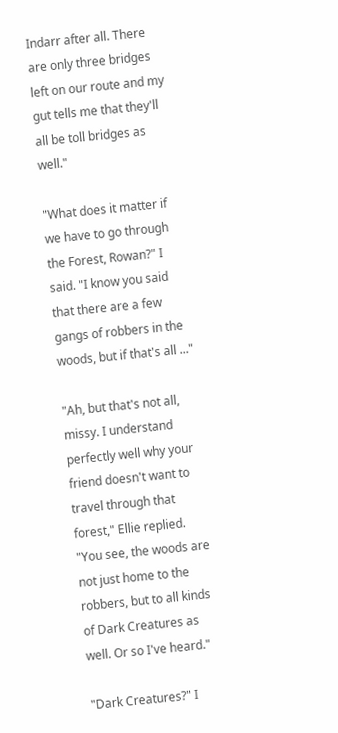Indarr after all. There are only three bridges left on our route and my gut tells me that they'll all be toll bridges as well."

"What does it matter if we have to go through the Forest, Rowan?" I said. "I know you said that there are a few gangs of robbers in the woods, but if that's all ..."

"Ah, but that's not all, missy. I understand perfectly well why your friend doesn't want to travel through that forest," Ellie replied. "You see, the woods are not just home to the robbers, but to all kinds of Dark Creatures as well. Or so I've heard."

"Dark Creatures?" I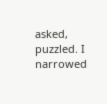asked, puzzled. I narrowed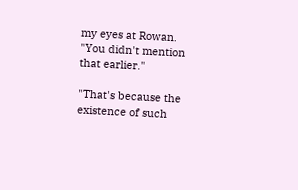my eyes at Rowan. "You didn't mention that earlier."

"That's because the existence of such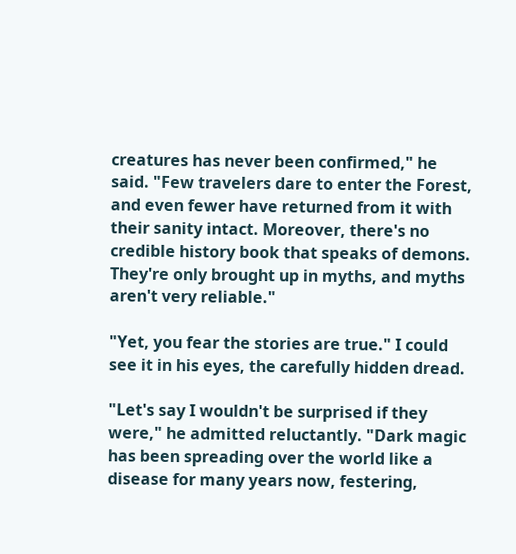creatures has never been confirmed," he said. "Few travelers dare to enter the Forest, and even fewer have returned from it with their sanity intact. Moreover, there's no credible history book that speaks of demons. They're only brought up in myths, and myths aren't very reliable."

"Yet, you fear the stories are true." I could see it in his eyes, the carefully hidden dread.

"Let's say I wouldn't be surprised if they were," he admitted reluctantly. "Dark magic has been spreading over the world like a disease for many years now, festering,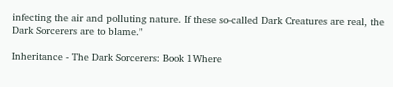infecting the air and polluting nature. If these so-called Dark Creatures are real, the Dark Sorcerers are to blame."

Inheritance - The Dark Sorcerers: Book 1Where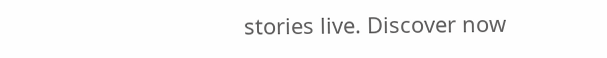stories live. Discover now